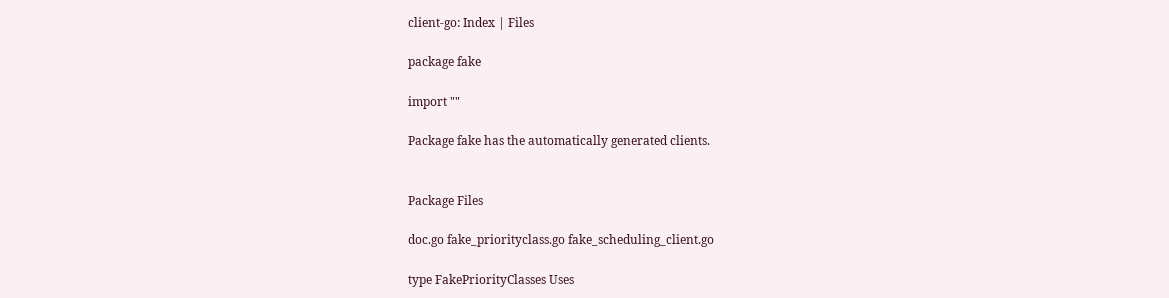client-go: Index | Files

package fake

import ""

Package fake has the automatically generated clients.


Package Files

doc.go fake_priorityclass.go fake_scheduling_client.go

type FakePriorityClasses Uses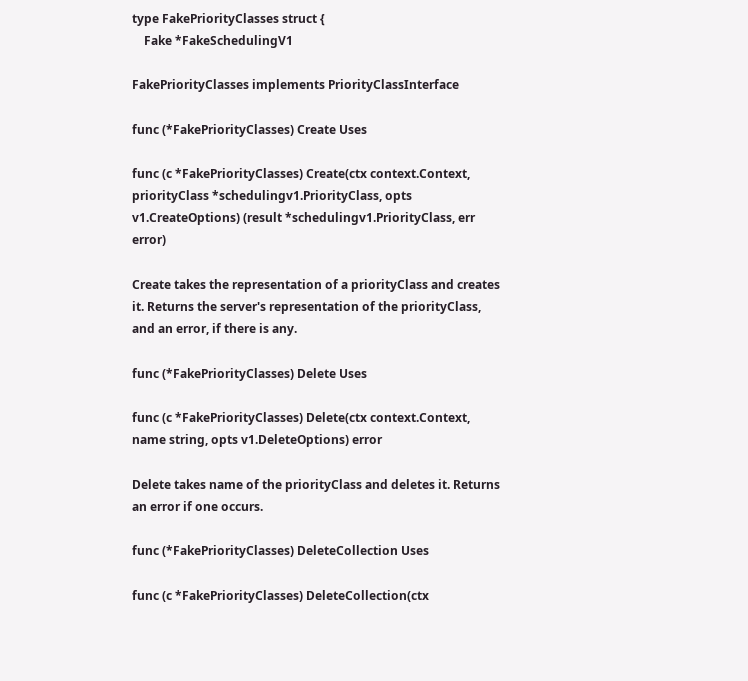type FakePriorityClasses struct {
    Fake *FakeSchedulingV1

FakePriorityClasses implements PriorityClassInterface

func (*FakePriorityClasses) Create Uses

func (c *FakePriorityClasses) Create(ctx context.Context, priorityClass *schedulingv1.PriorityClass, opts v1.CreateOptions) (result *schedulingv1.PriorityClass, err error)

Create takes the representation of a priorityClass and creates it. Returns the server's representation of the priorityClass, and an error, if there is any.

func (*FakePriorityClasses) Delete Uses

func (c *FakePriorityClasses) Delete(ctx context.Context, name string, opts v1.DeleteOptions) error

Delete takes name of the priorityClass and deletes it. Returns an error if one occurs.

func (*FakePriorityClasses) DeleteCollection Uses

func (c *FakePriorityClasses) DeleteCollection(ctx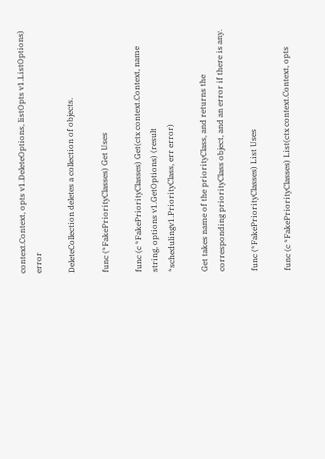context.Context, opts v1.DeleteOptions, listOpts v1.ListOptions) error

DeleteCollection deletes a collection of objects.

func (*FakePriorityClasses) Get Uses

func (c *FakePriorityClasses) Get(ctx context.Context, name string, options v1.GetOptions) (result *schedulingv1.PriorityClass, err error)

Get takes name of the priorityClass, and returns the corresponding priorityClass object, and an error if there is any.

func (*FakePriorityClasses) List Uses

func (c *FakePriorityClasses) List(ctx context.Context, opts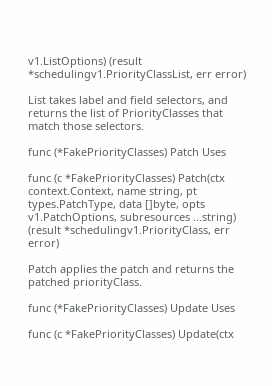v1.ListOptions) (result *schedulingv1.PriorityClassList, err error)

List takes label and field selectors, and returns the list of PriorityClasses that match those selectors.

func (*FakePriorityClasses) Patch Uses

func (c *FakePriorityClasses) Patch(ctx context.Context, name string, pt types.PatchType, data []byte, opts v1.PatchOptions, subresources ...string) (result *schedulingv1.PriorityClass, err error)

Patch applies the patch and returns the patched priorityClass.

func (*FakePriorityClasses) Update Uses

func (c *FakePriorityClasses) Update(ctx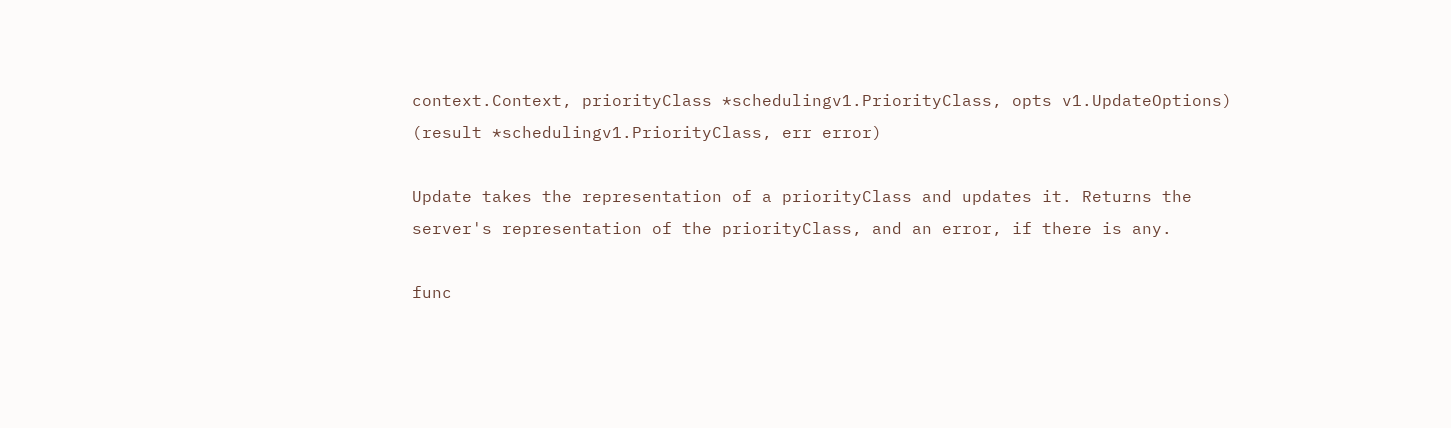context.Context, priorityClass *schedulingv1.PriorityClass, opts v1.UpdateOptions) (result *schedulingv1.PriorityClass, err error)

Update takes the representation of a priorityClass and updates it. Returns the server's representation of the priorityClass, and an error, if there is any.

func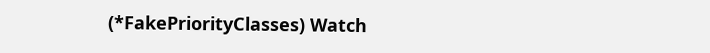(*FakePriorityClasses) Watch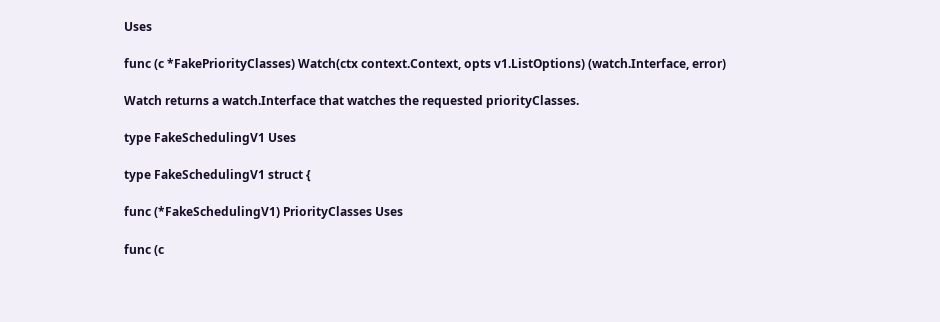Uses

func (c *FakePriorityClasses) Watch(ctx context.Context, opts v1.ListOptions) (watch.Interface, error)

Watch returns a watch.Interface that watches the requested priorityClasses.

type FakeSchedulingV1 Uses

type FakeSchedulingV1 struct {

func (*FakeSchedulingV1) PriorityClasses Uses

func (c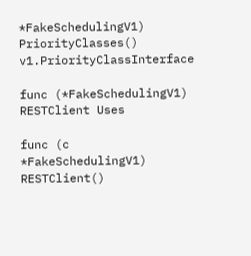*FakeSchedulingV1) PriorityClasses() v1.PriorityClassInterface

func (*FakeSchedulingV1) RESTClient Uses

func (c *FakeSchedulingV1) RESTClient()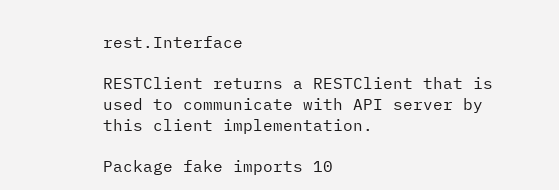rest.Interface

RESTClient returns a RESTClient that is used to communicate with API server by this client implementation.

Package fake imports 10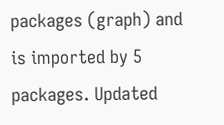packages (graph) and is imported by 5 packages. Updated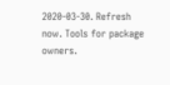2020-03-30. Refresh now. Tools for package owners.